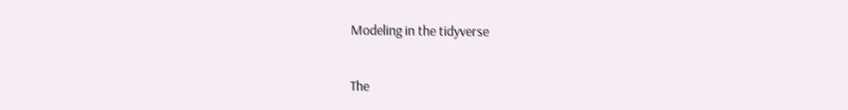Modeling in the tidyverse


The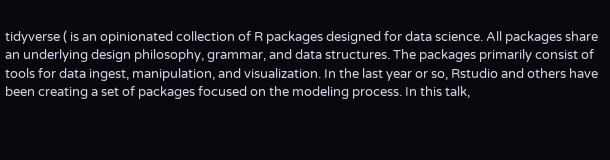tidyverse ( is an opinionated collection of R packages designed for data science. All packages share an underlying design philosophy, grammar, and data structures. The packages primarily consist of tools for data ingest, manipulation, and visualization. In the last year or so, Rstudio and others have been creating a set of packages focused on the modeling process. In this talk,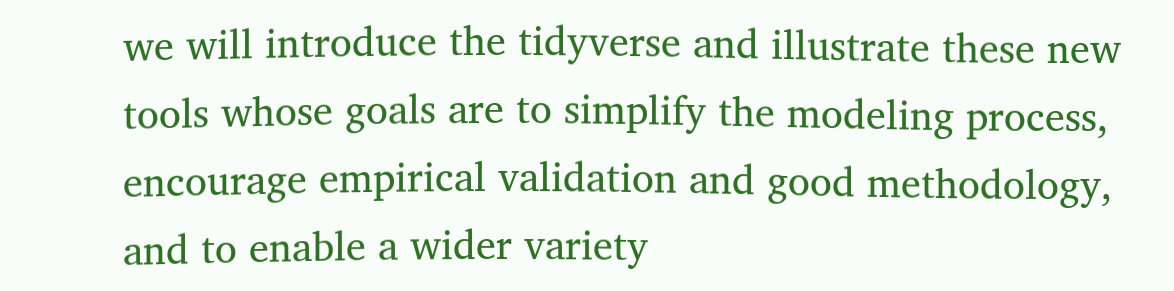we will introduce the tidyverse and illustrate these new tools whose goals are to simplify the modeling process, encourage empirical validation and good methodology, and to enable a wider variety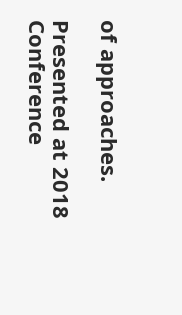of approaches.

Presented at 2018 Conference